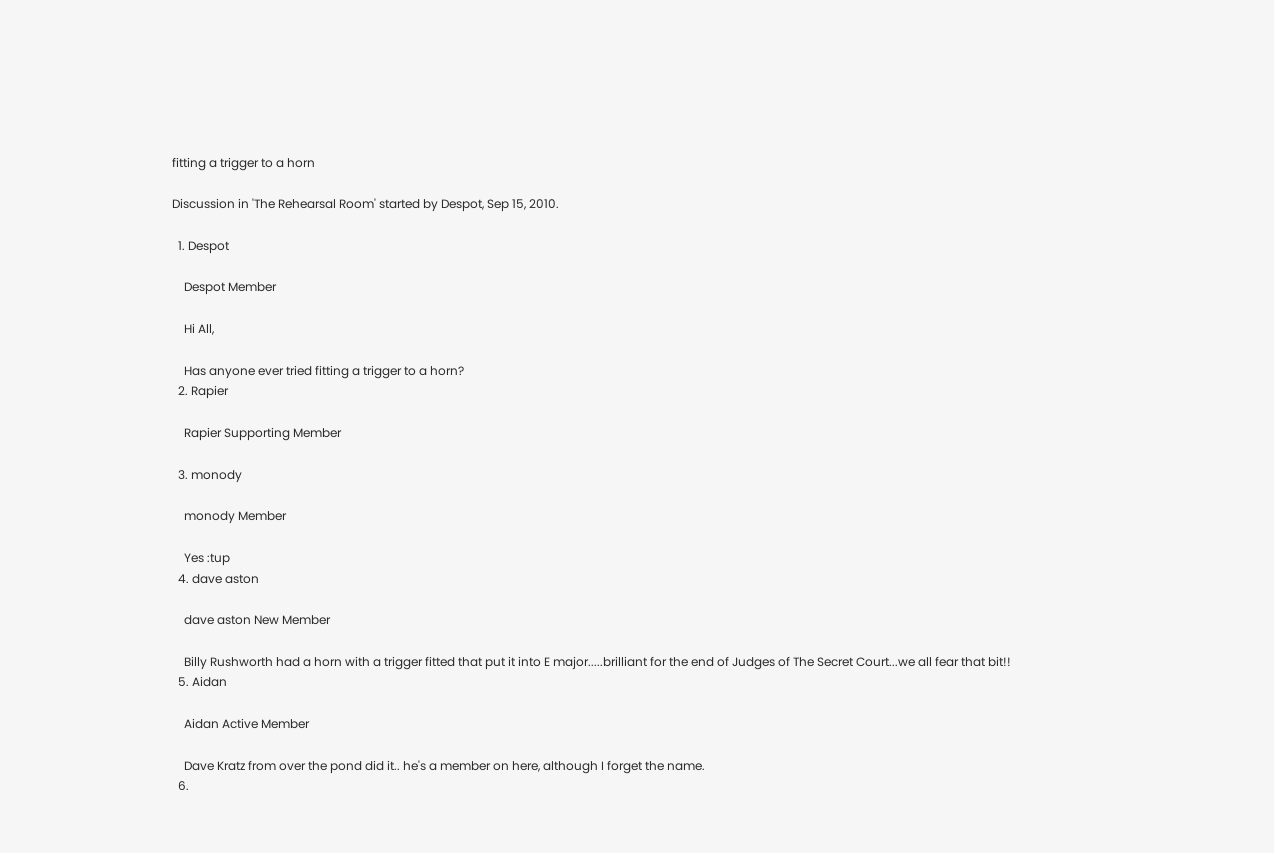fitting a trigger to a horn

Discussion in 'The Rehearsal Room' started by Despot, Sep 15, 2010.

  1. Despot

    Despot Member

    Hi All,

    Has anyone ever tried fitting a trigger to a horn?
  2. Rapier

    Rapier Supporting Member

  3. monody

    monody Member

    Yes :tup
  4. dave aston

    dave aston New Member

    Billy Rushworth had a horn with a trigger fitted that put it into E major.....brilliant for the end of Judges of The Secret Court...we all fear that bit!!
  5. Aidan

    Aidan Active Member

    Dave Kratz from over the pond did it.. he's a member on here, although I forget the name.
  6.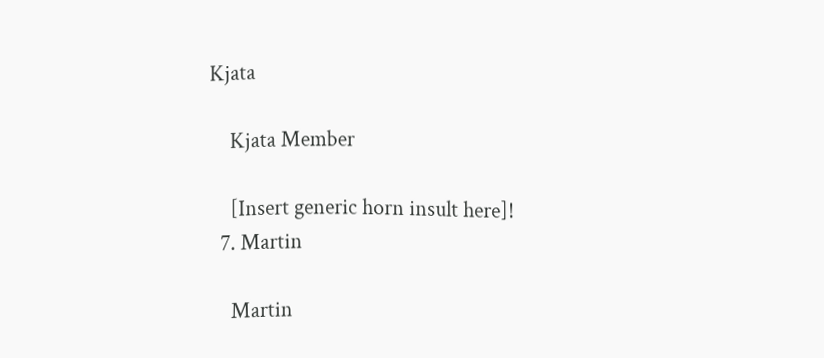Kjata

    Kjata Member

    [Insert generic horn insult here]!
  7. Martin

    Martin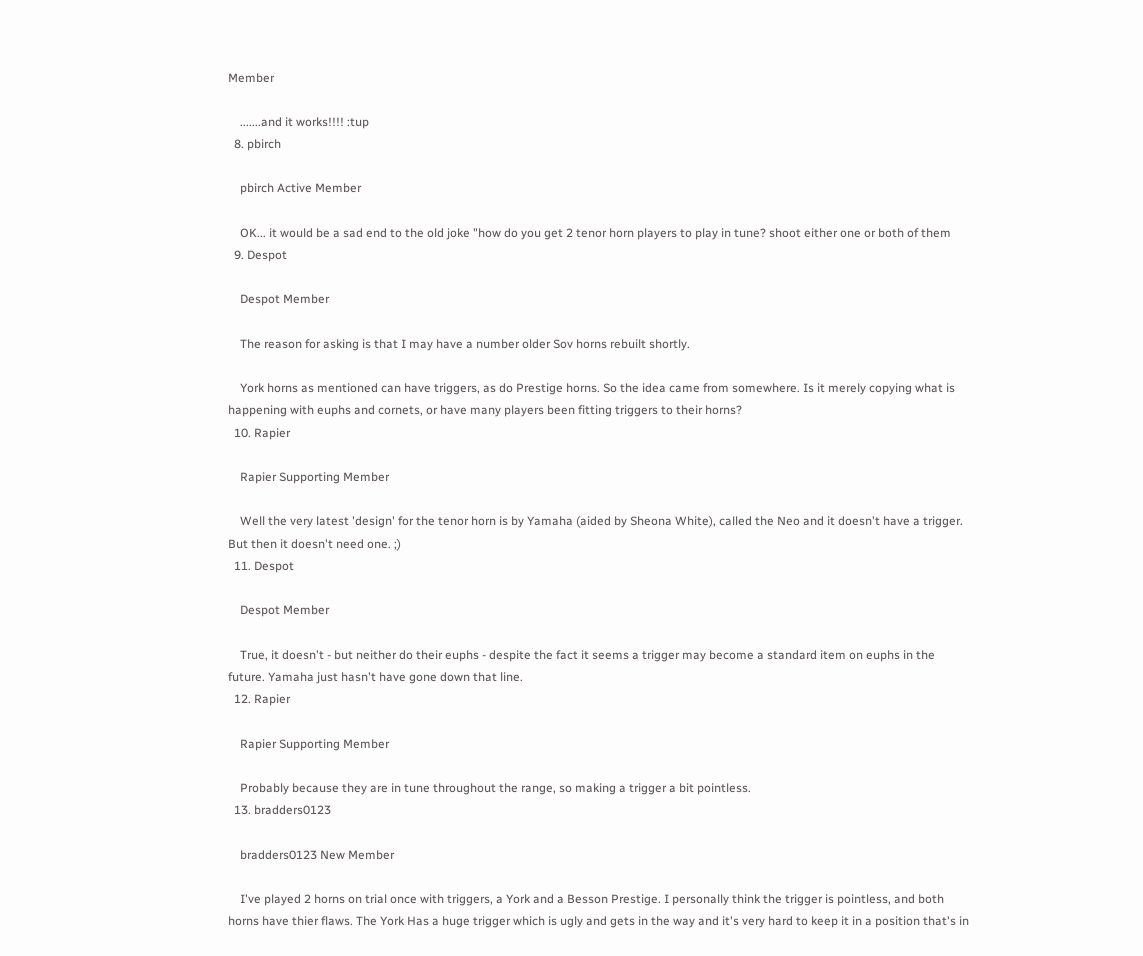Member

    .......and it works!!!! :tup
  8. pbirch

    pbirch Active Member

    OK... it would be a sad end to the old joke "how do you get 2 tenor horn players to play in tune? shoot either one or both of them
  9. Despot

    Despot Member

    The reason for asking is that I may have a number older Sov horns rebuilt shortly.

    York horns as mentioned can have triggers, as do Prestige horns. So the idea came from somewhere. Is it merely copying what is happening with euphs and cornets, or have many players been fitting triggers to their horns?
  10. Rapier

    Rapier Supporting Member

    Well the very latest 'design' for the tenor horn is by Yamaha (aided by Sheona White), called the Neo and it doesn't have a trigger. But then it doesn't need one. ;)
  11. Despot

    Despot Member

    True, it doesn't - but neither do their euphs - despite the fact it seems a trigger may become a standard item on euphs in the future. Yamaha just hasn't have gone down that line.
  12. Rapier

    Rapier Supporting Member

    Probably because they are in tune throughout the range, so making a trigger a bit pointless.
  13. bradders0123

    bradders0123 New Member

    I've played 2 horns on trial once with triggers, a York and a Besson Prestige. I personally think the trigger is pointless, and both horns have thier flaws. The York Has a huge trigger which is ugly and gets in the way and it's very hard to keep it in a position that's in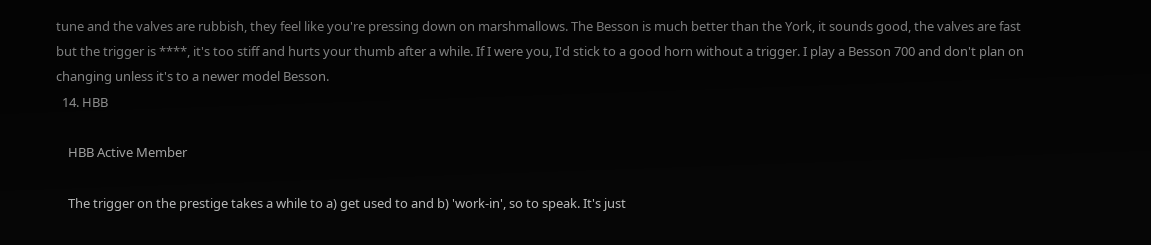tune and the valves are rubbish, they feel like you're pressing down on marshmallows. The Besson is much better than the York, it sounds good, the valves are fast but the trigger is ****, it's too stiff and hurts your thumb after a while. If I were you, I'd stick to a good horn without a trigger. I play a Besson 700 and don't plan on changing unless it's to a newer model Besson.
  14. HBB

    HBB Active Member

    The trigger on the prestige takes a while to a) get used to and b) 'work-in', so to speak. It's just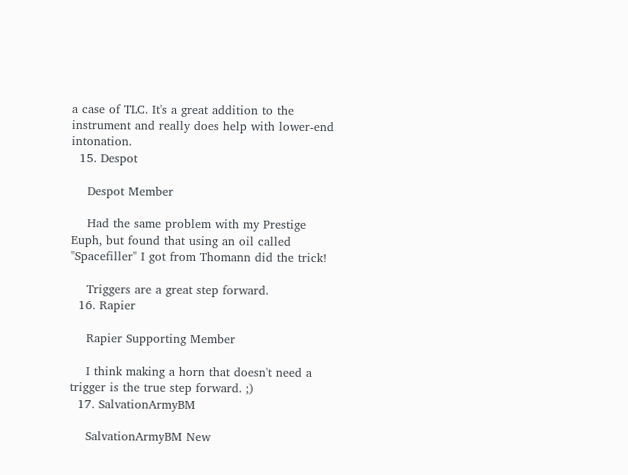a case of TLC. It's a great addition to the instrument and really does help with lower-end intonation.
  15. Despot

    Despot Member

    Had the same problem with my Prestige Euph, but found that using an oil called "Spacefiller" I got from Thomann did the trick!

    Triggers are a great step forward.
  16. Rapier

    Rapier Supporting Member

    I think making a horn that doesn't need a trigger is the true step forward. ;)
  17. SalvationArmyBM

    SalvationArmyBM New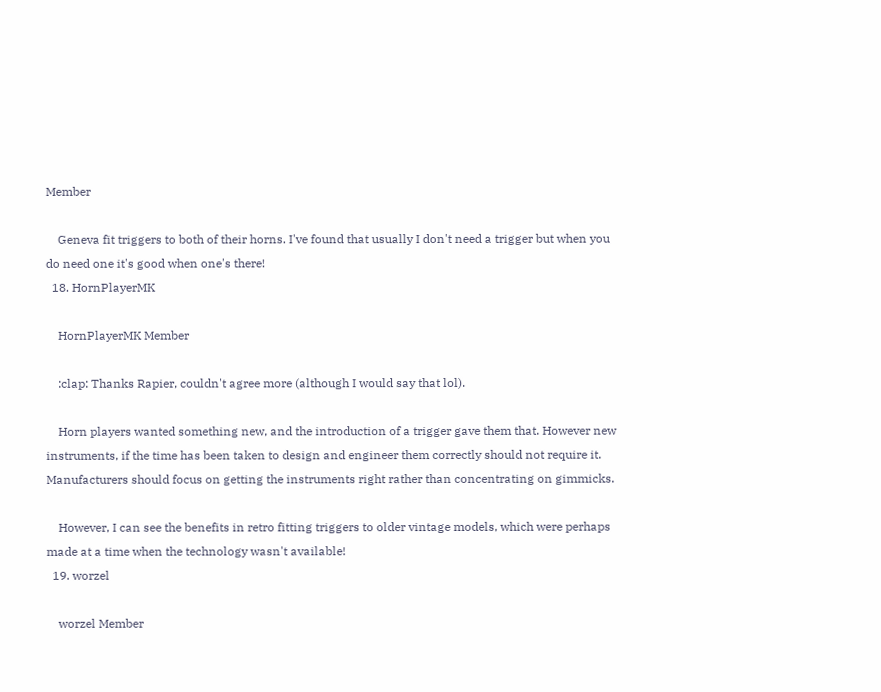Member

    Geneva fit triggers to both of their horns. I've found that usually I don't need a trigger but when you do need one it's good when one's there!
  18. HornPlayerMK

    HornPlayerMK Member

    :clap: Thanks Rapier, couldn't agree more (although I would say that lol).

    Horn players wanted something new, and the introduction of a trigger gave them that. However new instruments, if the time has been taken to design and engineer them correctly should not require it. Manufacturers should focus on getting the instruments right rather than concentrating on gimmicks.

    However, I can see the benefits in retro fitting triggers to older vintage models, which were perhaps made at a time when the technology wasn't available!
  19. worzel

    worzel Member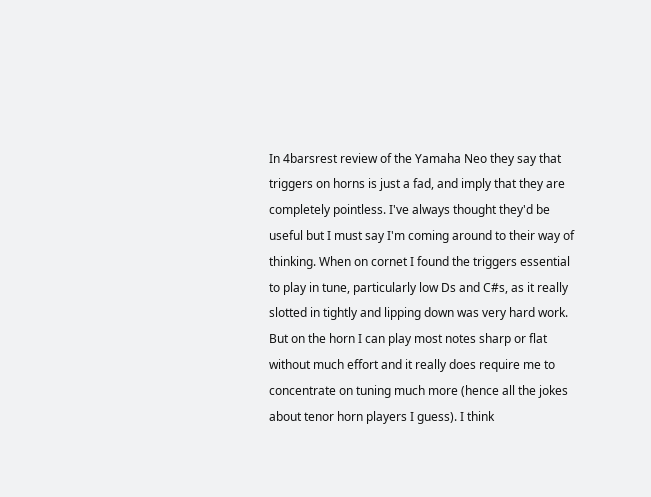In 4barsrest review of the Yamaha Neo they say that triggers on horns is just a fad, and imply that they are completely pointless. I've always thought they'd be useful but I must say I'm coming around to their way of thinking. When on cornet I found the triggers essential to play in tune, particularly low Ds and C#s, as it really slotted in tightly and lipping down was very hard work. But on the horn I can play most notes sharp or flat without much effort and it really does require me to concentrate on tuning much more (hence all the jokes about tenor horn players I guess). I think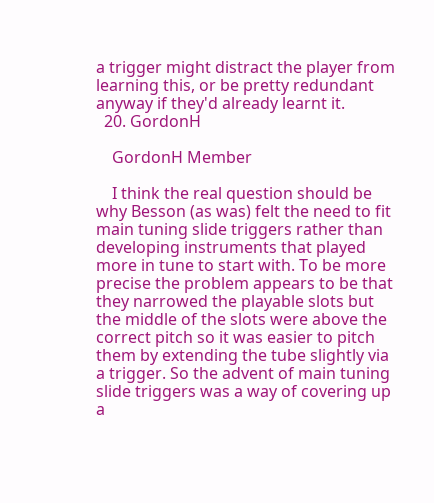a trigger might distract the player from learning this, or be pretty redundant anyway if they'd already learnt it.
  20. GordonH

    GordonH Member

    I think the real question should be why Besson (as was) felt the need to fit main tuning slide triggers rather than developing instruments that played more in tune to start with. To be more precise the problem appears to be that they narrowed the playable slots but the middle of the slots were above the correct pitch so it was easier to pitch them by extending the tube slightly via a trigger. So the advent of main tuning slide triggers was a way of covering up a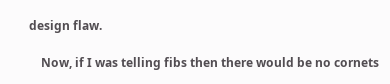design flaw.

    Now, if I was telling fibs then there would be no cornets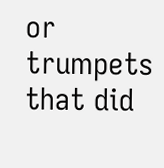or trumpets that did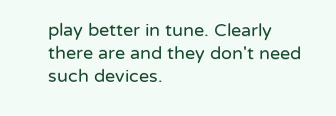play better in tune. Clearly there are and they don't need such devices.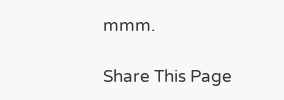mmm.

Share This Page